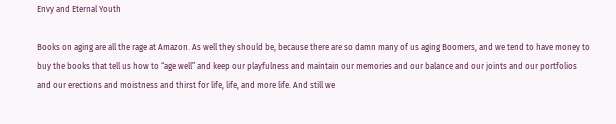Envy and Eternal Youth

Books on aging are all the rage at Amazon. As well they should be, because there are so damn many of us aging Boomers, and we tend to have money to buy the books that tell us how to “age well” and keep our playfulness and maintain our memories and our balance and our joints and our portfolios and our erections and moistness and thirst for life, life, and more life. And still we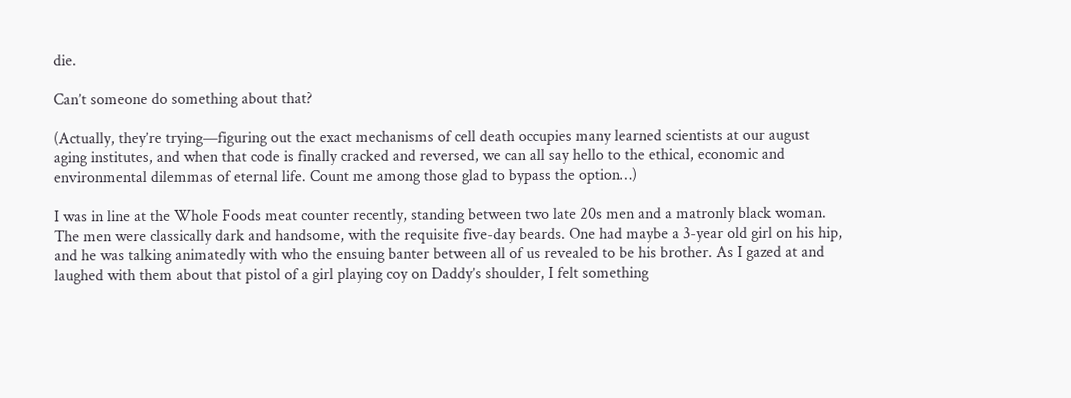die.

Can’t someone do something about that?

(Actually, they’re trying—figuring out the exact mechanisms of cell death occupies many learned scientists at our august aging institutes, and when that code is finally cracked and reversed, we can all say hello to the ethical, economic and environmental dilemmas of eternal life. Count me among those glad to bypass the option…)

I was in line at the Whole Foods meat counter recently, standing between two late 20s men and a matronly black woman. The men were classically dark and handsome, with the requisite five-day beards. One had maybe a 3-year old girl on his hip, and he was talking animatedly with who the ensuing banter between all of us revealed to be his brother. As I gazed at and laughed with them about that pistol of a girl playing coy on Daddy’s shoulder, I felt something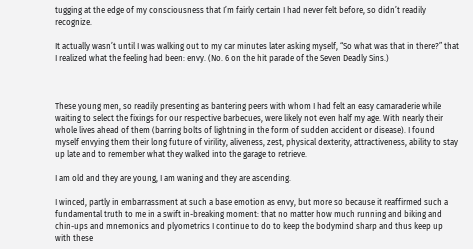tugging at the edge of my consciousness that I’m fairly certain I had never felt before, so didn’t readily recognize.

It actually wasn’t until I was walking out to my car minutes later asking myself, “So what was that in there?” that I realized what the feeling had been: envy. (No. 6 on the hit parade of the Seven Deadly Sins.)



These young men, so readily presenting as bantering peers with whom I had felt an easy camaraderie while waiting to select the fixings for our respective barbecues, were likely not even half my age. With nearly their whole lives ahead of them (barring bolts of lightning in the form of sudden accident or disease). I found myself envying them their long future of virility, aliveness, zest, physical dexterity, attractiveness, ability to stay up late and to remember what they walked into the garage to retrieve.

I am old and they are young, I am waning and they are ascending.

I winced, partly in embarrassment at such a base emotion as envy, but more so because it reaffirmed such a fundamental truth to me in a swift in-breaking moment: that no matter how much running and biking and chin-ups and mnemonics and plyometrics I continue to do to keep the bodymind sharp and thus keep up with these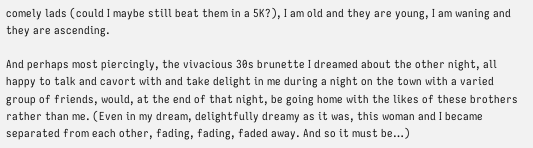comely lads (could I maybe still beat them in a 5K?), I am old and they are young, I am waning and they are ascending.

And perhaps most piercingly, the vivacious 30s brunette I dreamed about the other night, all happy to talk and cavort with and take delight in me during a night on the town with a varied group of friends, would, at the end of that night, be going home with the likes of these brothers rather than me. (Even in my dream, delightfully dreamy as it was, this woman and I became separated from each other, fading, fading, faded away. And so it must be…)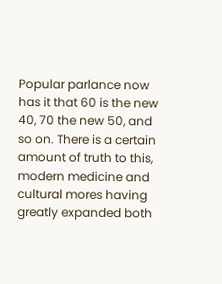Popular parlance now has it that 60 is the new 40, 70 the new 50, and so on. There is a certain amount of truth to this, modern medicine and cultural mores having greatly expanded both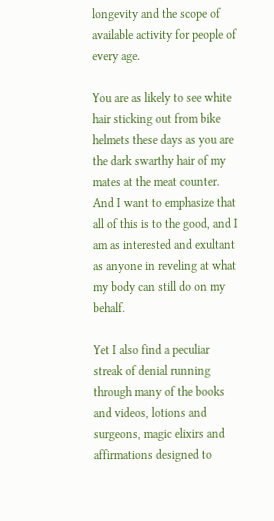longevity and the scope of available activity for people of every age.

You are as likely to see white hair sticking out from bike helmets these days as you are the dark swarthy hair of my mates at the meat counter. And I want to emphasize that all of this is to the good, and I am as interested and exultant as anyone in reveling at what my body can still do on my behalf.

Yet I also find a peculiar streak of denial running through many of the books and videos, lotions and surgeons, magic elixirs and affirmations designed to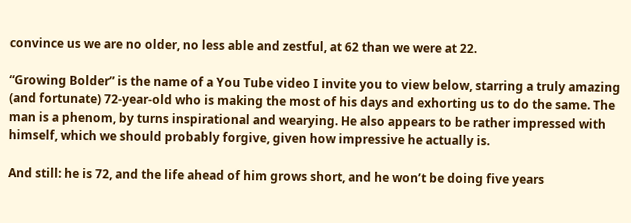convince us we are no older, no less able and zestful, at 62 than we were at 22.

“Growing Bolder” is the name of a You Tube video I invite you to view below, starring a truly amazing (and fortunate) 72-year-old who is making the most of his days and exhorting us to do the same. The man is a phenom, by turns inspirational and wearying. He also appears to be rather impressed with himself, which we should probably forgive, given how impressive he actually is.

And still: he is 72, and the life ahead of him grows short, and he won’t be doing five years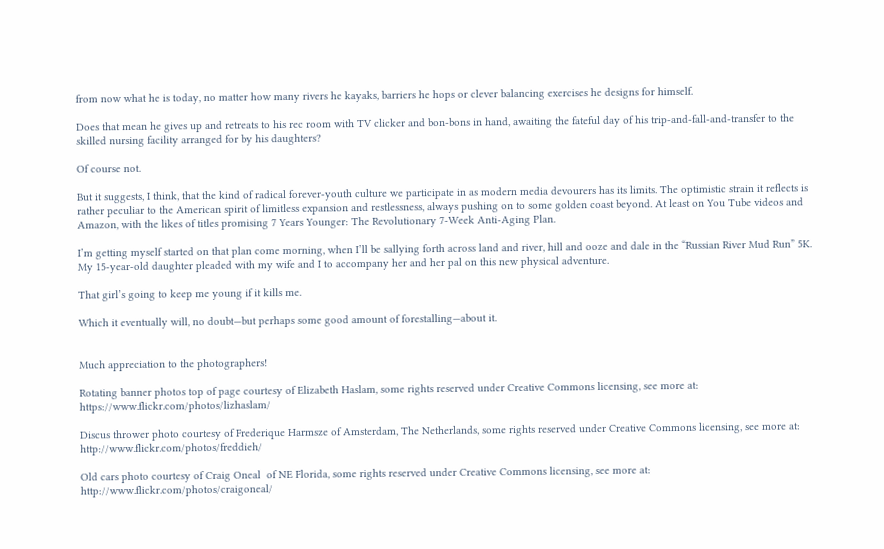from now what he is today, no matter how many rivers he kayaks, barriers he hops or clever balancing exercises he designs for himself.

Does that mean he gives up and retreats to his rec room with TV clicker and bon-bons in hand, awaiting the fateful day of his trip-and-fall-and-transfer to the skilled nursing facility arranged for by his daughters?

Of course not.

But it suggests, I think, that the kind of radical forever-youth culture we participate in as modern media devourers has its limits. The optimistic strain it reflects is rather peculiar to the American spirit of limitless expansion and restlessness, always pushing on to some golden coast beyond. At least on You Tube videos and Amazon, with the likes of titles promising 7 Years Younger: The Revolutionary 7-Week Anti-Aging Plan.

I’m getting myself started on that plan come morning, when I’ll be sallying forth across land and river, hill and ooze and dale in the “Russian River Mud Run” 5K. My 15-year-old daughter pleaded with my wife and I to accompany her and her pal on this new physical adventure.

That girl’s going to keep me young if it kills me.

Which it eventually will, no doubt—but perhaps some good amount of forestalling—about it.


Much appreciation to the photographers!

Rotating banner photos top of page courtesy of Elizabeth Haslam, some rights reserved under Creative Commons licensing, see more at: https://www.flickr.com/photos/lizhaslam/

Discus thrower photo courtesy of Frederique Harmsze of Amsterdam, The Netherlands, some rights reserved under Creative Commons licensing, see more at: http://www.flickr.com/photos/freddieh/

Old cars photo courtesy of Craig Oneal  of NE Florida, some rights reserved under Creative Commons licensing, see more at: http://www.flickr.com/photos/craigoneal/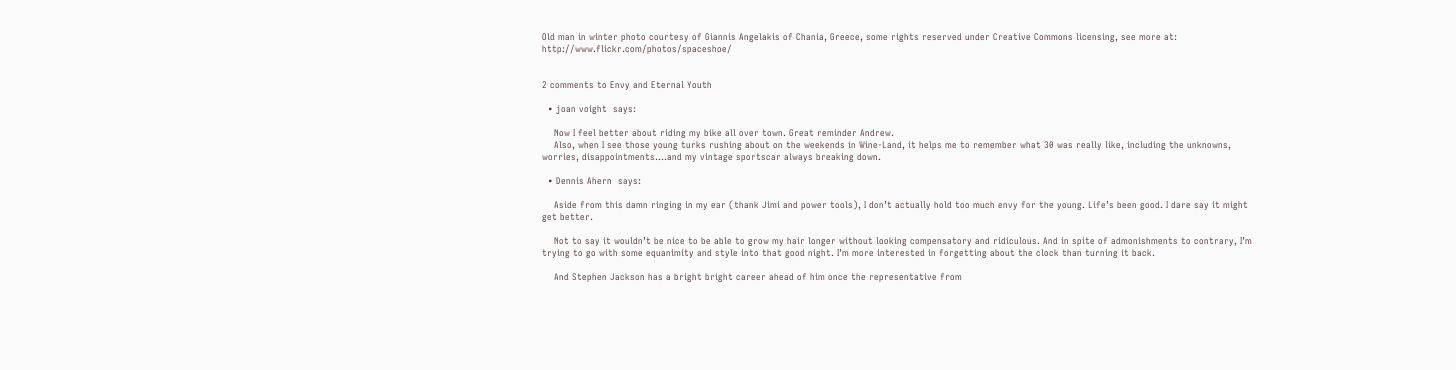Old man in winter photo courtesy of Giannis Angelakis of Chania, Greece, some rights reserved under Creative Commons licensing, see more at: http://www.flickr.com/photos/spaceshoe/


2 comments to Envy and Eternal Youth

  • joan voight  says:

    Now I feel better about riding my bike all over town. Great reminder Andrew.
    Also, when I see those young turks rushing about on the weekends in Wine-Land, it helps me to remember what 30 was really like, including the unknowns, worries, disappointments….and my vintage sportscar always breaking down.

  • Dennis Ahern  says:

    Aside from this damn ringing in my ear (thank Jimi and power tools), I don’t actually hold too much envy for the young. Life’s been good. I dare say it might get better.

    Not to say it wouldn’t be nice to be able to grow my hair longer without looking compensatory and ridiculous. And in spite of admonishments to contrary, I’m trying to go with some equanimity and style into that good night. I’m more interested in forgetting about the clock than turning it back.

    And Stephen Jackson has a bright bright career ahead of him once the representative from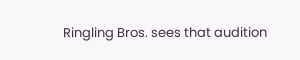Ringling Bros. sees that audition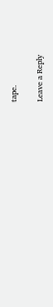tape.

Leave a Reply